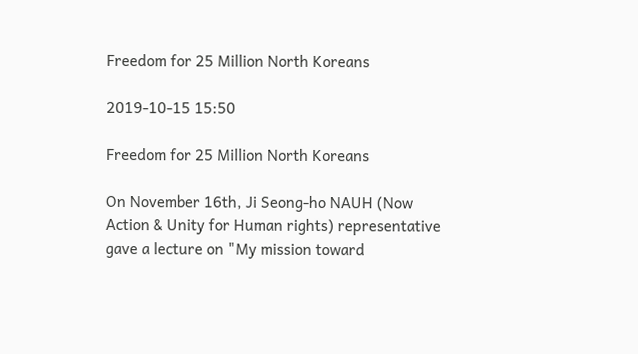Freedom for 25 Million North Koreans

2019-10-15 15:50

Freedom for 25 Million North Koreans

On November 16th, Ji Seong-ho NAUH (Now Action & Unity for Human rights) representative gave a lecture on "My mission toward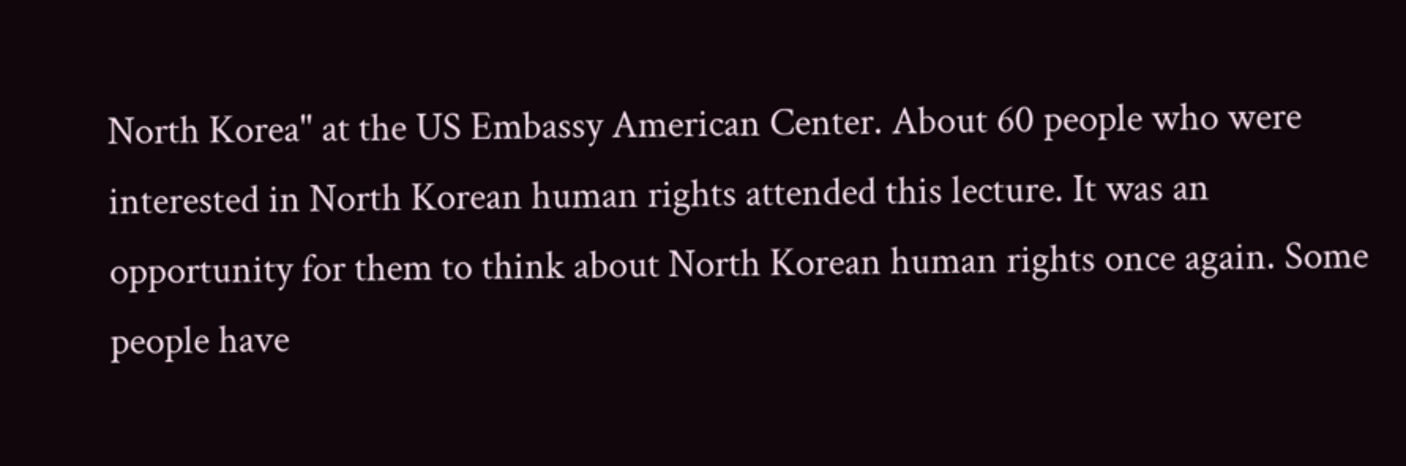North Korea" at the US Embassy American Center. About 60 people who were interested in North Korean human rights attended this lecture. It was an opportunity for them to think about North Korean human rights once again. Some people have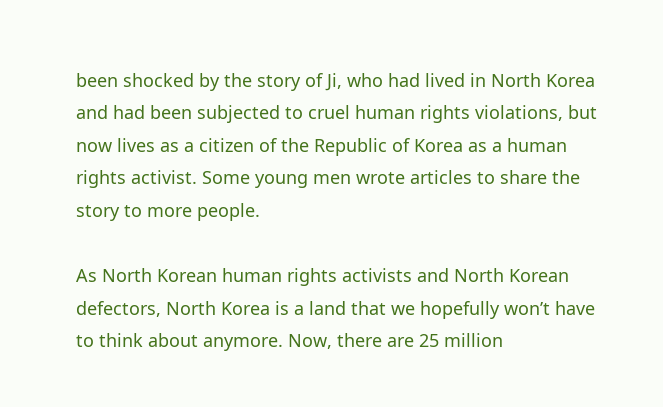been shocked by the story of Ji, who had lived in North Korea and had been subjected to cruel human rights violations, but now lives as a citizen of the Republic of Korea as a human rights activist. Some young men wrote articles to share the story to more people.

As North Korean human rights activists and North Korean defectors, North Korea is a land that we hopefully won’t have to think about anymore. Now, there are 25 million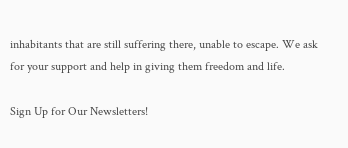inhabitants that are still suffering there, unable to escape. We ask for your support and help in giving them freedom and life.

Sign Up for Our Newsletters!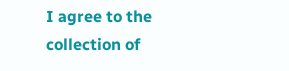I agree to the collection of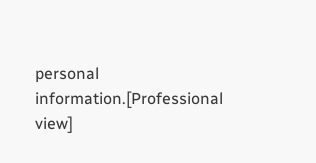personal information.[Professional view]